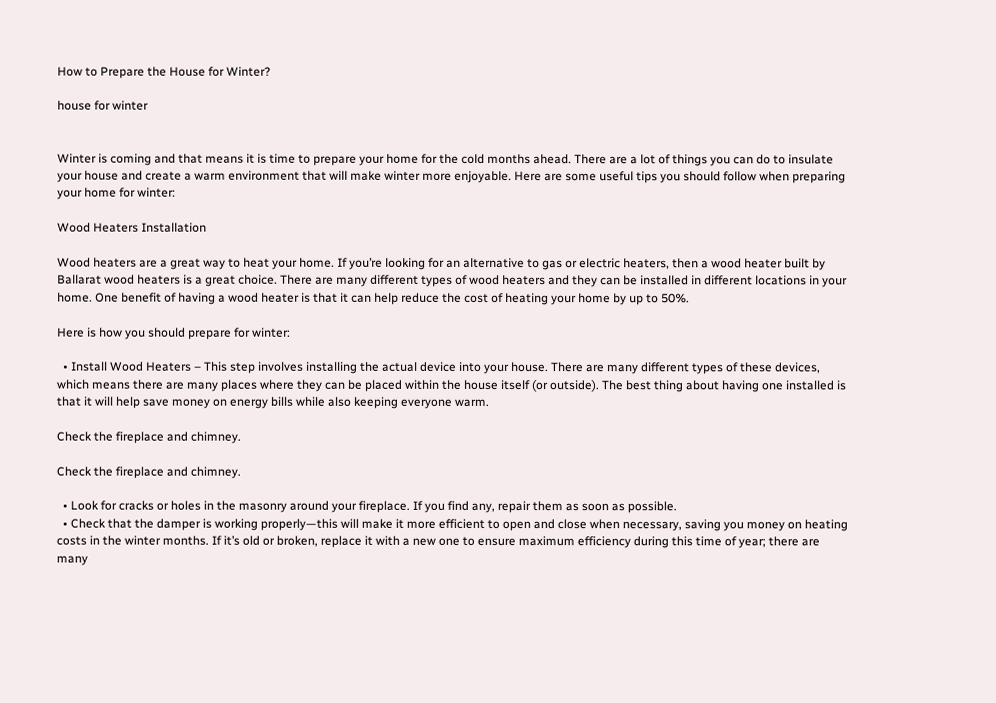How to Prepare the House for Winter?

house for winter


Winter is coming and that means it is time to prepare your home for the cold months ahead. There are a lot of things you can do to insulate your house and create a warm environment that will make winter more enjoyable. Here are some useful tips you should follow when preparing your home for winter:

Wood Heaters Installation

Wood heaters are a great way to heat your home. If you’re looking for an alternative to gas or electric heaters, then a wood heater built by Ballarat wood heaters is a great choice. There are many different types of wood heaters and they can be installed in different locations in your home. One benefit of having a wood heater is that it can help reduce the cost of heating your home by up to 50%.

Here is how you should prepare for winter:

  • Install Wood Heaters – This step involves installing the actual device into your house. There are many different types of these devices, which means there are many places where they can be placed within the house itself (or outside). The best thing about having one installed is that it will help save money on energy bills while also keeping everyone warm.

Check the fireplace and chimney.

Check the fireplace and chimney.

  • Look for cracks or holes in the masonry around your fireplace. If you find any, repair them as soon as possible.
  • Check that the damper is working properly—this will make it more efficient to open and close when necessary, saving you money on heating costs in the winter months. If it’s old or broken, replace it with a new one to ensure maximum efficiency during this time of year; there are many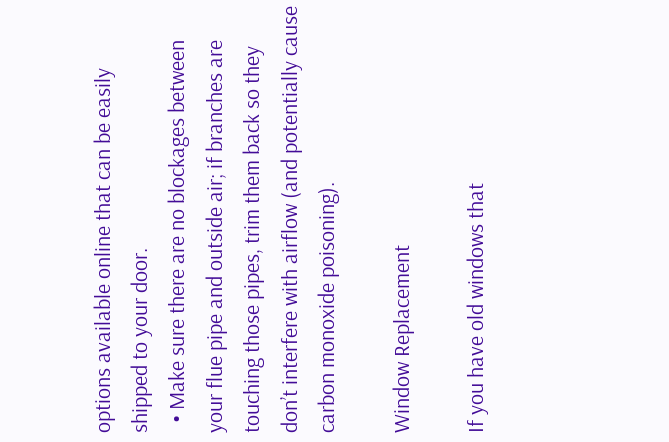options available online that can be easily shipped to your door.
  • Make sure there are no blockages between your flue pipe and outside air; if branches are touching those pipes, trim them back so they don’t interfere with airflow (and potentially cause carbon monoxide poisoning).

Window Replacement

If you have old windows that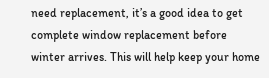need replacement, it’s a good idea to get complete window replacement before winter arrives. This will help keep your home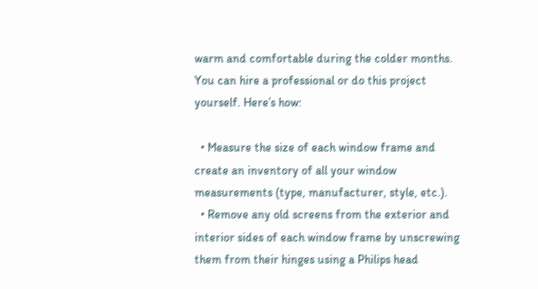warm and comfortable during the colder months. You can hire a professional or do this project yourself. Here’s how:

  • Measure the size of each window frame and create an inventory of all your window measurements (type, manufacturer, style, etc.).
  • Remove any old screens from the exterior and interior sides of each window frame by unscrewing them from their hinges using a Philips head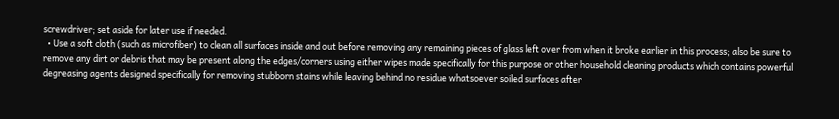screwdriver; set aside for later use if needed.
  • Use a soft cloth (such as microfiber) to clean all surfaces inside and out before removing any remaining pieces of glass left over from when it broke earlier in this process; also be sure to remove any dirt or debris that may be present along the edges/corners using either wipes made specifically for this purpose or other household cleaning products which contains powerful degreasing agents designed specifically for removing stubborn stains while leaving behind no residue whatsoever soiled surfaces after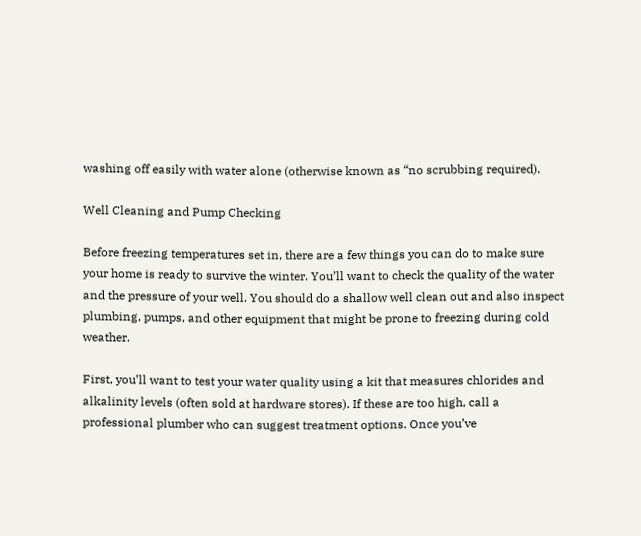washing off easily with water alone (otherwise known as “no scrubbing required).

Well Cleaning and Pump Checking

Before freezing temperatures set in, there are a few things you can do to make sure your home is ready to survive the winter. You’ll want to check the quality of the water and the pressure of your well. You should do a shallow well clean out and also inspect plumbing, pumps, and other equipment that might be prone to freezing during cold weather.

First, you’ll want to test your water quality using a kit that measures chlorides and alkalinity levels (often sold at hardware stores). If these are too high, call a professional plumber who can suggest treatment options. Once you’ve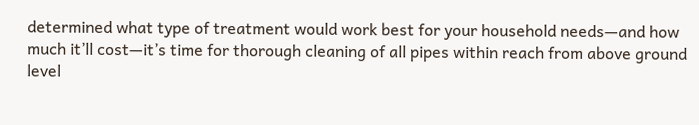determined what type of treatment would work best for your household needs—and how much it’ll cost—it’s time for thorough cleaning of all pipes within reach from above ground level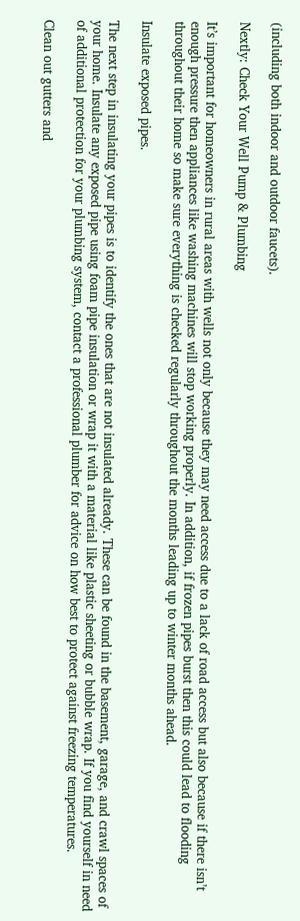(including both indoor and outdoor faucets).

Nextly: Check Your Well Pump & Plumbing

It’s important for homeowners in rural areas with wells not only because they may need access due to a lack of road access but also because if there isn’t enough pressure then appliances like washing machines will stop working properly. In addition, if frozen pipes burst then this could lead to flooding throughout their home so make sure everything is checked regularly throughout the months leading up to winter months ahead.

Insulate exposed pipes.

The next step in insulating your pipes is to identify the ones that are not insulated already. These can be found in the basement, garage, and crawl spaces of your home. Insulate any exposed pipe using foam pipe insulation or wrap it with a material like plastic sheeting or bubble wrap. If you find yourself in need of additional protection for your plumbing system, contact a professional plumber for advice on how best to protect against freezing temperatures.

Clean out gutters and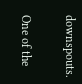downspouts.

One of the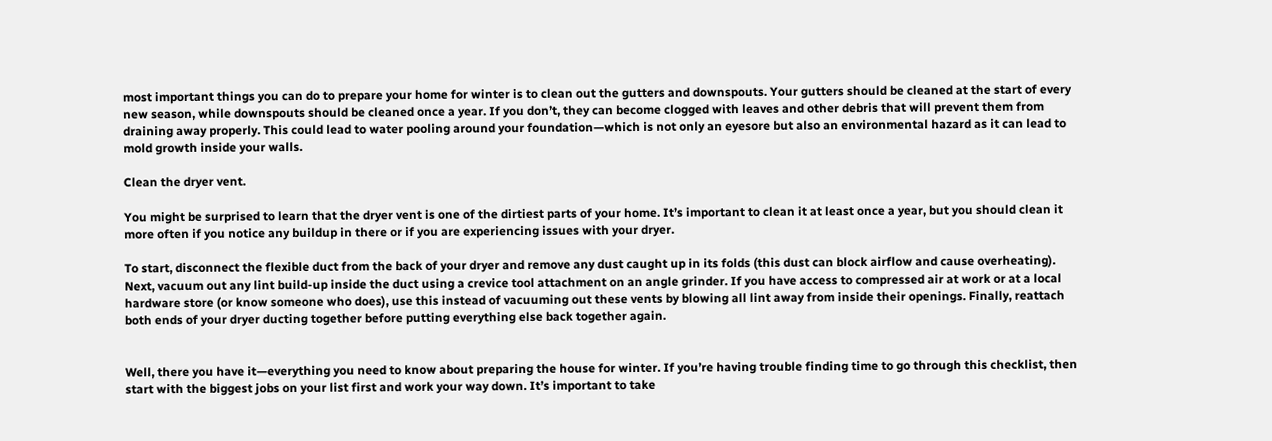most important things you can do to prepare your home for winter is to clean out the gutters and downspouts. Your gutters should be cleaned at the start of every new season, while downspouts should be cleaned once a year. If you don’t, they can become clogged with leaves and other debris that will prevent them from draining away properly. This could lead to water pooling around your foundation—which is not only an eyesore but also an environmental hazard as it can lead to mold growth inside your walls.

Clean the dryer vent.

You might be surprised to learn that the dryer vent is one of the dirtiest parts of your home. It’s important to clean it at least once a year, but you should clean it more often if you notice any buildup in there or if you are experiencing issues with your dryer.

To start, disconnect the flexible duct from the back of your dryer and remove any dust caught up in its folds (this dust can block airflow and cause overheating). Next, vacuum out any lint build-up inside the duct using a crevice tool attachment on an angle grinder. If you have access to compressed air at work or at a local hardware store (or know someone who does), use this instead of vacuuming out these vents by blowing all lint away from inside their openings. Finally, reattach both ends of your dryer ducting together before putting everything else back together again.


Well, there you have it—everything you need to know about preparing the house for winter. If you’re having trouble finding time to go through this checklist, then start with the biggest jobs on your list first and work your way down. It’s important to take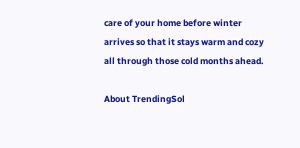care of your home before winter arrives so that it stays warm and cozy all through those cold months ahead.

About TrendingSol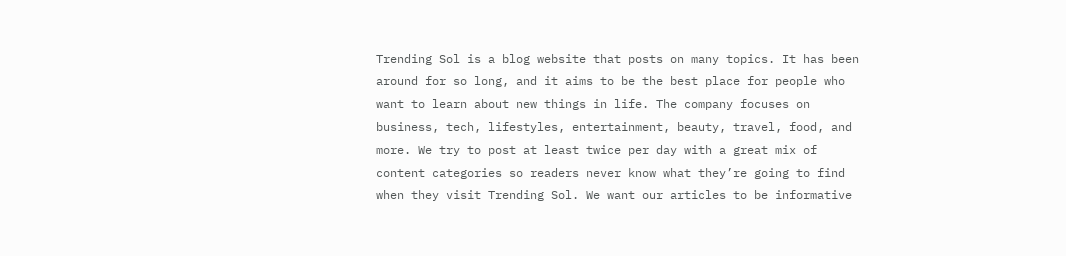Trending Sol is a blog website that posts on many topics. It has been around for so long, and it aims to be the best place for people who want to learn about new things in life. The company focuses on business, tech, lifestyles, entertainment, beauty, travel, food, and more. We try to post at least twice per day with a great mix of content categories so readers never know what they’re going to find when they visit Trending Sol. We want our articles to be informative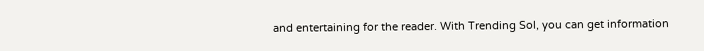and entertaining for the reader. With Trending Sol, you can get information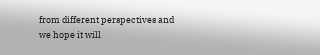from different perspectives and we hope it will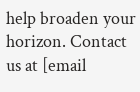help broaden your horizon. Contact us at [email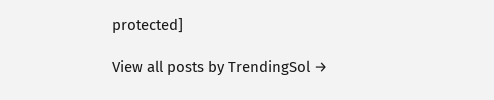protected]

View all posts by TrendingSol →